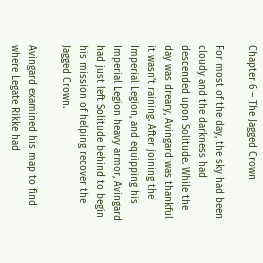Chapter 6 – The Jagged Crown

For most of the day, the sky had been cloudy and the darkness had descended upon Solitude. While the day was dreary, Avingard was thankful it wasn’t raining. After joining the Imperial Legion, and equipping his Imperial Legion heavy armor, Avingard had just left Solitude behind to begin his mission of helping recover the Jagged Crown.

Avingard examined his map to find where Legate Rikke had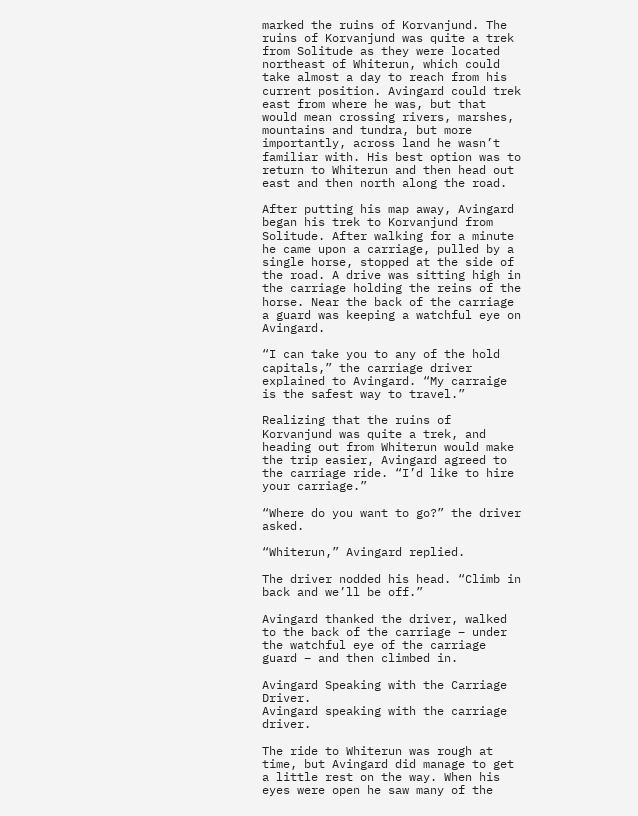marked the ruins of Korvanjund. The ruins of Korvanjund was quite a trek from Solitude as they were located northeast of Whiterun, which could take almost a day to reach from his current position. Avingard could trek east from where he was, but that would mean crossing rivers, marshes, mountains and tundra, but more importantly, across land he wasn’t familiar with. His best option was to return to Whiterun and then head out east and then north along the road.

After putting his map away, Avingard began his trek to Korvanjund from Solitude. After walking for a minute he came upon a carriage, pulled by a single horse, stopped at the side of the road. A drive was sitting high in the carriage holding the reins of the horse. Near the back of the carriage a guard was keeping a watchful eye on Avingard.

“I can take you to any of the hold capitals,” the carriage driver explained to Avingard. “My carraige is the safest way to travel.”

Realizing that the ruins of Korvanjund was quite a trek, and heading out from Whiterun would make the trip easier, Avingard agreed to the carriage ride. “I’d like to hire your carriage.”

“Where do you want to go?” the driver asked.

“Whiterun,” Avingard replied.

The driver nodded his head. “Climb in back and we’ll be off.”

Avingard thanked the driver, walked to the back of the carriage – under the watchful eye of the carriage guard – and then climbed in.

Avingard Speaking with the Carriage Driver.
Avingard speaking with the carriage driver.

The ride to Whiterun was rough at time, but Avingard did manage to get a little rest on the way. When his eyes were open he saw many of the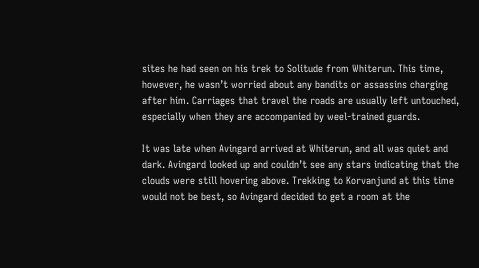sites he had seen on his trek to Solitude from Whiterun. This time, however, he wasn’t worried about any bandits or assassins charging after him. Carriages that travel the roads are usually left untouched, especially when they are accompanied by weel-trained guards.

It was late when Avingard arrived at Whiterun, and all was quiet and dark. Avingard looked up and couldn’t see any stars indicating that the clouds were still hovering above. Trekking to Korvanjund at this time would not be best, so Avingard decided to get a room at the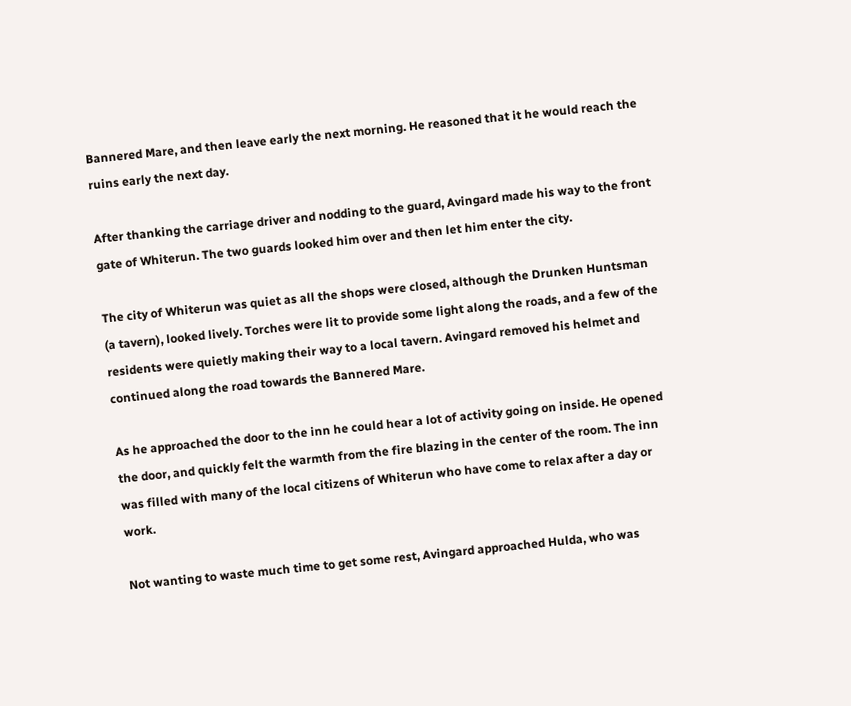Bannered Mare, and then leave early the next morning. He reasoned that it he would reach the ruins early the next day.

After thanking the carriage driver and nodding to the guard, Avingard made his way to the front gate of Whiterun. The two guards looked him over and then let him enter the city.

The city of Whiterun was quiet as all the shops were closed, although the Drunken Huntsman (a tavern), looked lively. Torches were lit to provide some light along the roads, and a few of the residents were quietly making their way to a local tavern. Avingard removed his helmet and continued along the road towards the Bannered Mare.

As he approached the door to the inn he could hear a lot of activity going on inside. He opened the door, and quickly felt the warmth from the fire blazing in the center of the room. The inn was filled with many of the local citizens of Whiterun who have come to relax after a day or work.

Not wanting to waste much time to get some rest, Avingard approached Hulda, who was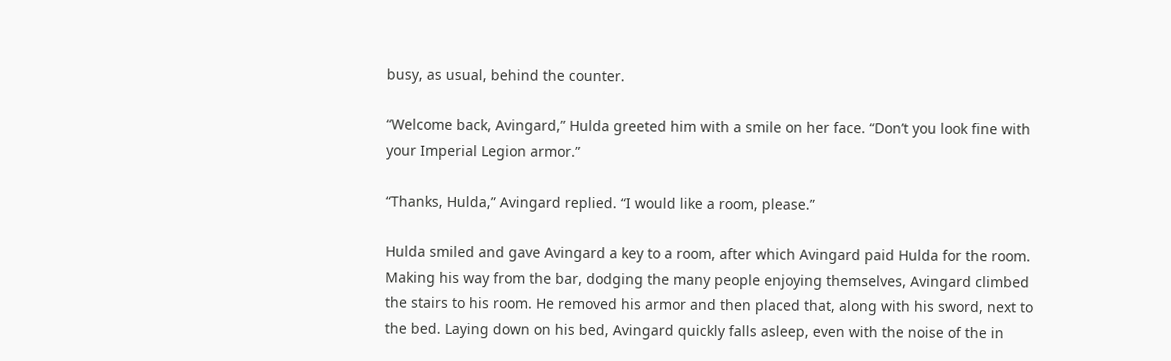busy, as usual, behind the counter.

“Welcome back, Avingard,” Hulda greeted him with a smile on her face. “Don’t you look fine with your Imperial Legion armor.”

“Thanks, Hulda,” Avingard replied. “I would like a room, please.”

Hulda smiled and gave Avingard a key to a room, after which Avingard paid Hulda for the room. Making his way from the bar, dodging the many people enjoying themselves, Avingard climbed the stairs to his room. He removed his armor and then placed that, along with his sword, next to the bed. Laying down on his bed, Avingard quickly falls asleep, even with the noise of the in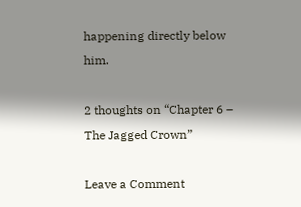happening directly below him.

2 thoughts on “Chapter 6 – The Jagged Crown”

Leave a Comment